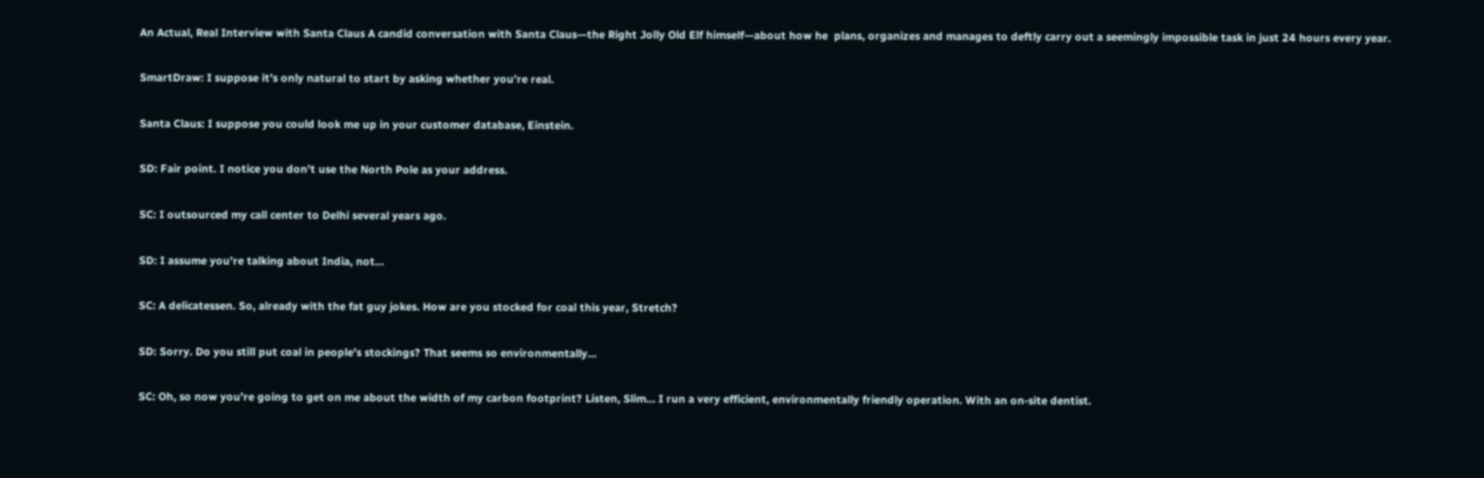An Actual, Real Interview with Santa Claus A candid conversation with Santa Claus—the Right Jolly Old Elf himself—about how he  plans, organizes and manages to deftly carry out a seemingly impossible task in just 24 hours every year.

SmartDraw: I suppose it’s only natural to start by asking whether you’re real.

Santa Claus: I suppose you could look me up in your customer database, Einstein.

SD: Fair point. I notice you don’t use the North Pole as your address.

SC: I outsourced my call center to Delhi several years ago.

SD: I assume you’re talking about India, not…

SC: A delicatessen. So, already with the fat guy jokes. How are you stocked for coal this year, Stretch?

SD: Sorry. Do you still put coal in people’s stockings? That seems so environmentally…

SC: Oh, so now you’re going to get on me about the width of my carbon footprint? Listen, Slim… I run a very efficient, environmentally friendly operation. With an on-site dentist.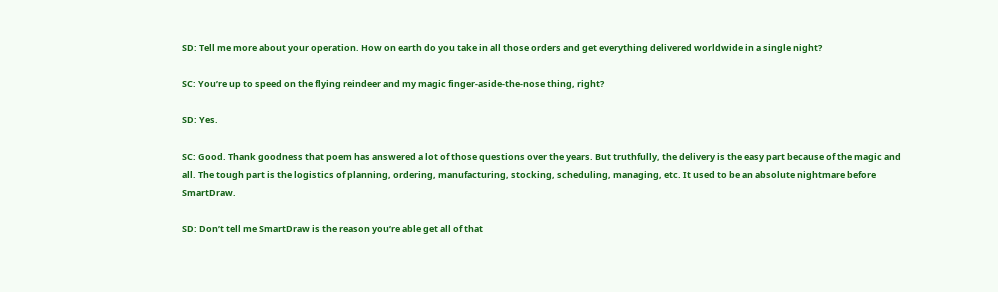SD: Tell me more about your operation. How on earth do you take in all those orders and get everything delivered worldwide in a single night?

SC: You’re up to speed on the flying reindeer and my magic finger-aside-the-nose thing, right?

SD: Yes.

SC: Good. Thank goodness that poem has answered a lot of those questions over the years. But truthfully, the delivery is the easy part because of the magic and all. The tough part is the logistics of planning, ordering, manufacturing, stocking, scheduling, managing, etc. It used to be an absolute nightmare before SmartDraw.

SD: Don’t tell me SmartDraw is the reason you’re able get all of that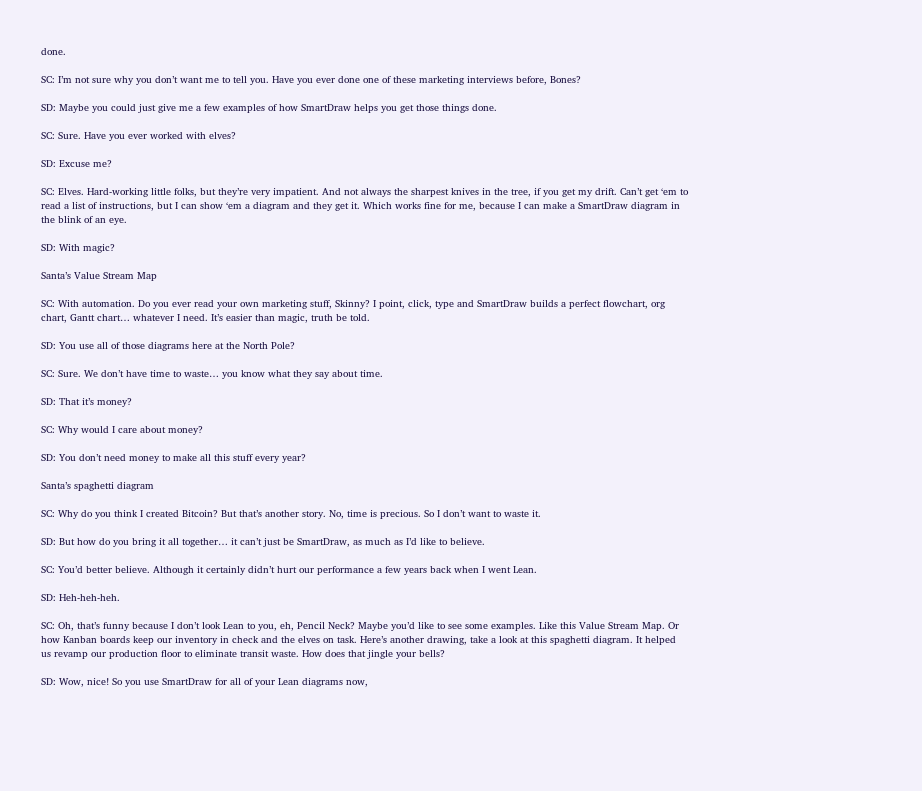done.

SC: I’m not sure why you don’t want me to tell you. Have you ever done one of these marketing interviews before, Bones?

SD: Maybe you could just give me a few examples of how SmartDraw helps you get those things done.

SC: Sure. Have you ever worked with elves?

SD: Excuse me?

SC: Elves. Hard-working little folks, but they’re very impatient. And not always the sharpest knives in the tree, if you get my drift. Can’t get ‘em to read a list of instructions, but I can show ‘em a diagram and they get it. Which works fine for me, because I can make a SmartDraw diagram in the blink of an eye.

SD: With magic?

Santa’s Value Stream Map

SC: With automation. Do you ever read your own marketing stuff, Skinny? I point, click, type and SmartDraw builds a perfect flowchart, org chart, Gantt chart… whatever I need. It’s easier than magic, truth be told.

SD: You use all of those diagrams here at the North Pole?

SC: Sure. We don’t have time to waste… you know what they say about time.

SD: That it’s money?

SC: Why would I care about money?

SD: You don’t need money to make all this stuff every year?

Santa’s spaghetti diagram

SC: Why do you think I created Bitcoin? But that’s another story. No, time is precious. So I don’t want to waste it.

SD: But how do you bring it all together… it can’t just be SmartDraw, as much as I’d like to believe.

SC: You’d better believe. Although it certainly didn’t hurt our performance a few years back when I went Lean.

SD: Heh-heh-heh.

SC: Oh, that’s funny because I don’t look Lean to you, eh, Pencil Neck? Maybe you’d like to see some examples. Like this Value Stream Map. Or how Kanban boards keep our inventory in check and the elves on task. Here’s another drawing, take a look at this spaghetti diagram. It helped us revamp our production floor to eliminate transit waste. How does that jingle your bells?

SD: Wow, nice! So you use SmartDraw for all of your Lean diagrams now,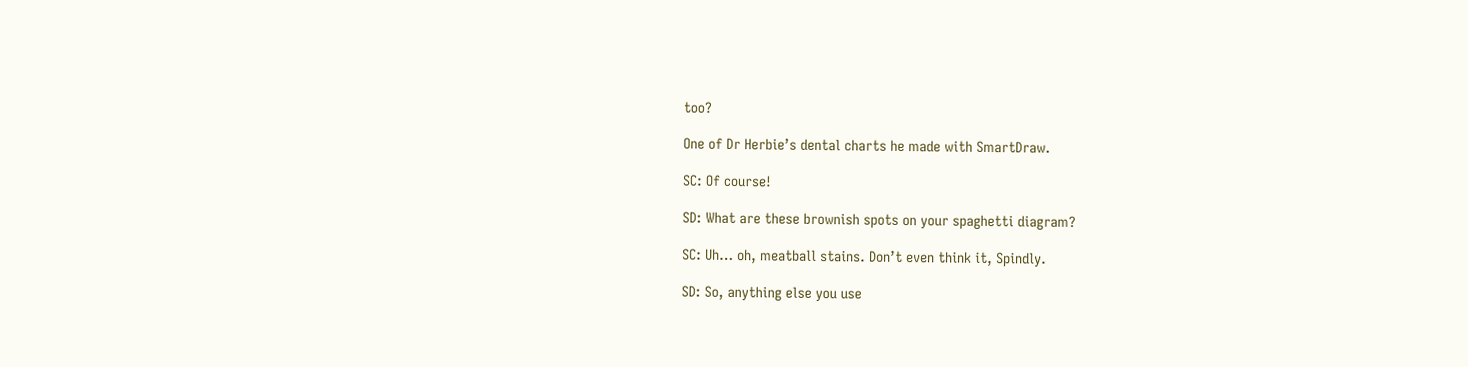too?

One of Dr Herbie’s dental charts he made with SmartDraw.

SC: Of course!

SD: What are these brownish spots on your spaghetti diagram?

SC: Uh… oh, meatball stains. Don’t even think it, Spindly.

SD: So, anything else you use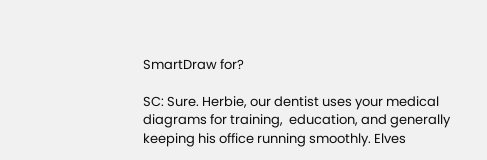SmartDraw for?

SC: Sure. Herbie, our dentist uses your medical diagrams for training,  education, and generally keeping his office running smoothly. Elves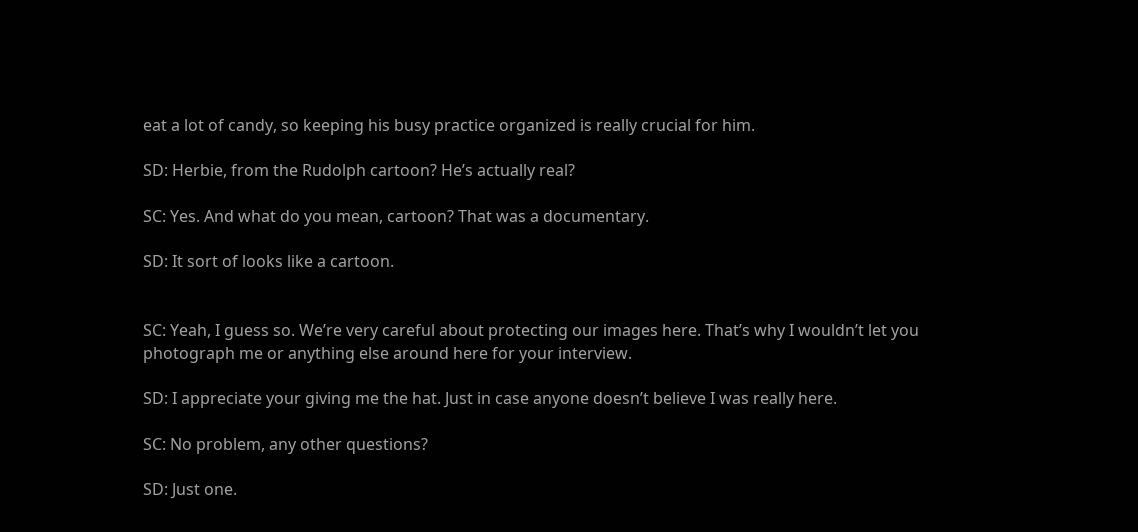eat a lot of candy, so keeping his busy practice organized is really crucial for him.

SD: Herbie, from the Rudolph cartoon? He’s actually real?

SC: Yes. And what do you mean, cartoon? That was a documentary.

SD: It sort of looks like a cartoon.


SC: Yeah, I guess so. We’re very careful about protecting our images here. That’s why I wouldn’t let you photograph me or anything else around here for your interview.

SD: I appreciate your giving me the hat. Just in case anyone doesn’t believe I was really here.

SC: No problem, any other questions?

SD: Just one.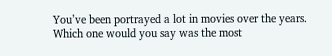You’ve been portrayed a lot in movies over the years. Which one would you say was the most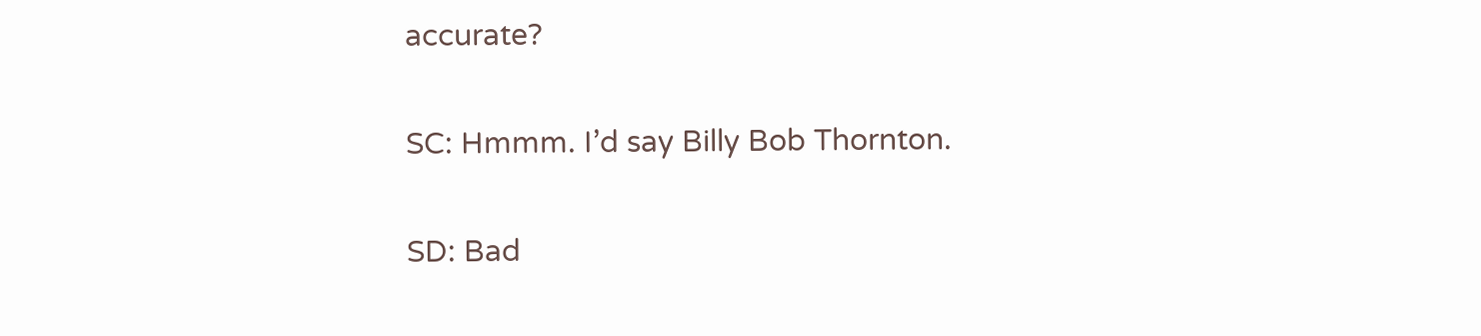accurate?

SC: Hmmm. I’d say Billy Bob Thornton.

SD: Bad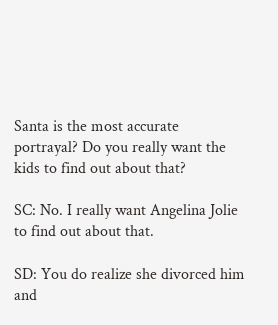Santa is the most accurate portrayal? Do you really want the kids to find out about that?

SC: No. I really want Angelina Jolie to find out about that.

SD: You do realize she divorced him and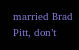married Brad Pitt, don’t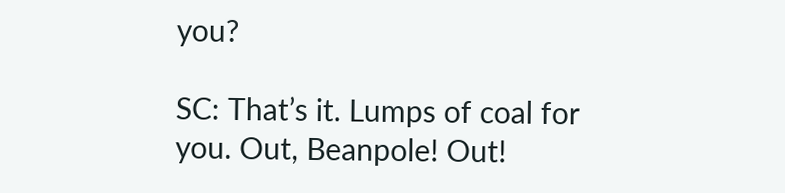you?

SC: That’s it. Lumps of coal for you. Out, Beanpole! Out!